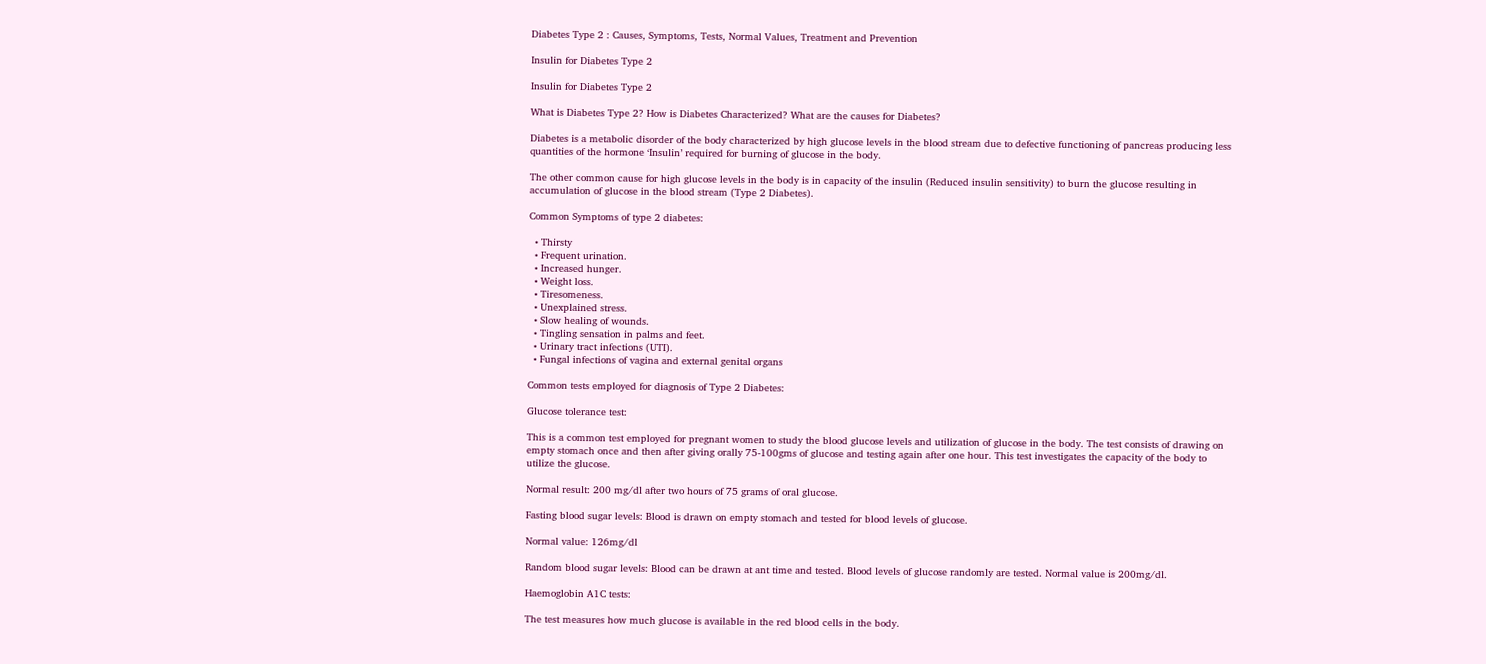Diabetes Type 2 : Causes, Symptoms, Tests, Normal Values, Treatment and Prevention

Insulin for Diabetes Type 2

Insulin for Diabetes Type 2

What is Diabetes Type 2? How is Diabetes Characterized? What are the causes for Diabetes?

Diabetes is a metabolic disorder of the body characterized by high glucose levels in the blood stream due to defective functioning of pancreas producing less quantities of the hormone ‘Insulin’ required for burning of glucose in the body.

The other common cause for high glucose levels in the body is in capacity of the insulin (Reduced insulin sensitivity) to burn the glucose resulting in accumulation of glucose in the blood stream (Type 2 Diabetes).

Common Symptoms of type 2 diabetes:

  • Thirsty
  • Frequent urination.
  • Increased hunger.
  • Weight loss.
  • Tiresomeness.
  • Unexplained stress.
  • Slow healing of wounds.
  • Tingling sensation in palms and feet.
  • Urinary tract infections (UTI).
  • Fungal infections of vagina and external genital organs

Common tests employed for diagnosis of Type 2 Diabetes:

Glucose tolerance test:

This is a common test employed for pregnant women to study the blood glucose levels and utilization of glucose in the body. The test consists of drawing on empty stomach once and then after giving orally 75-100gms of glucose and testing again after one hour. This test investigates the capacity of the body to utilize the glucose.

Normal result: 200 mg/dl after two hours of 75 grams of oral glucose.

Fasting blood sugar levels: Blood is drawn on empty stomach and tested for blood levels of glucose.

Normal value: 126mg/dl

Random blood sugar levels: Blood can be drawn at ant time and tested. Blood levels of glucose randomly are tested. Normal value is 200mg/dl.

Haemoglobin A1C tests:

The test measures how much glucose is available in the red blood cells in the body.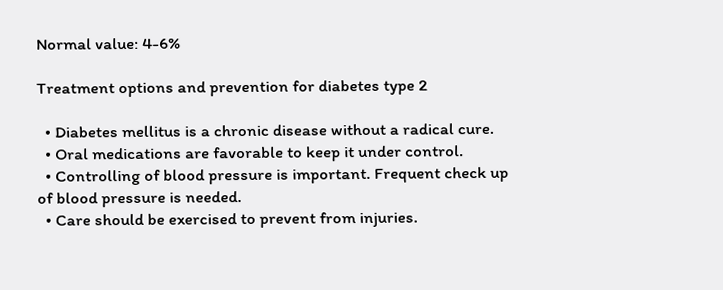Normal value: 4-6%

Treatment options and prevention for diabetes type 2

  • Diabetes mellitus is a chronic disease without a radical cure.
  • Oral medications are favorable to keep it under control.
  • Controlling of blood pressure is important. Frequent check up of blood pressure is needed.
  • Care should be exercised to prevent from injuries.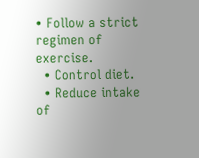• Follow a strict regimen of exercise.
  • Control diet.
  • Reduce intake of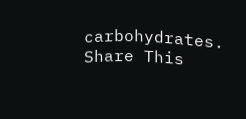carbohydrates.
Share This